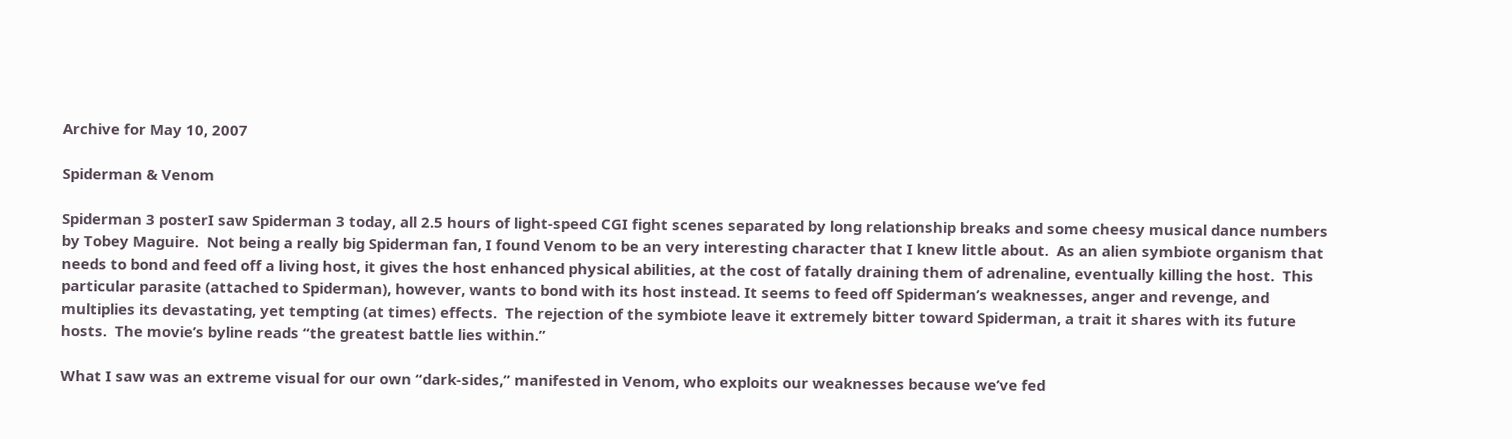Archive for May 10, 2007

Spiderman & Venom

Spiderman 3 posterI saw Spiderman 3 today, all 2.5 hours of light-speed CGI fight scenes separated by long relationship breaks and some cheesy musical dance numbers by Tobey Maguire.  Not being a really big Spiderman fan, I found Venom to be an very interesting character that I knew little about.  As an alien symbiote organism that needs to bond and feed off a living host, it gives the host enhanced physical abilities, at the cost of fatally draining them of adrenaline, eventually killing the host.  This particular parasite (attached to Spiderman), however, wants to bond with its host instead. It seems to feed off Spiderman’s weaknesses, anger and revenge, and multiplies its devastating, yet tempting (at times) effects.  The rejection of the symbiote leave it extremely bitter toward Spiderman, a trait it shares with its future hosts.  The movie’s byline reads “the greatest battle lies within.”

What I saw was an extreme visual for our own “dark-sides,” manifested in Venom, who exploits our weaknesses because we’ve fed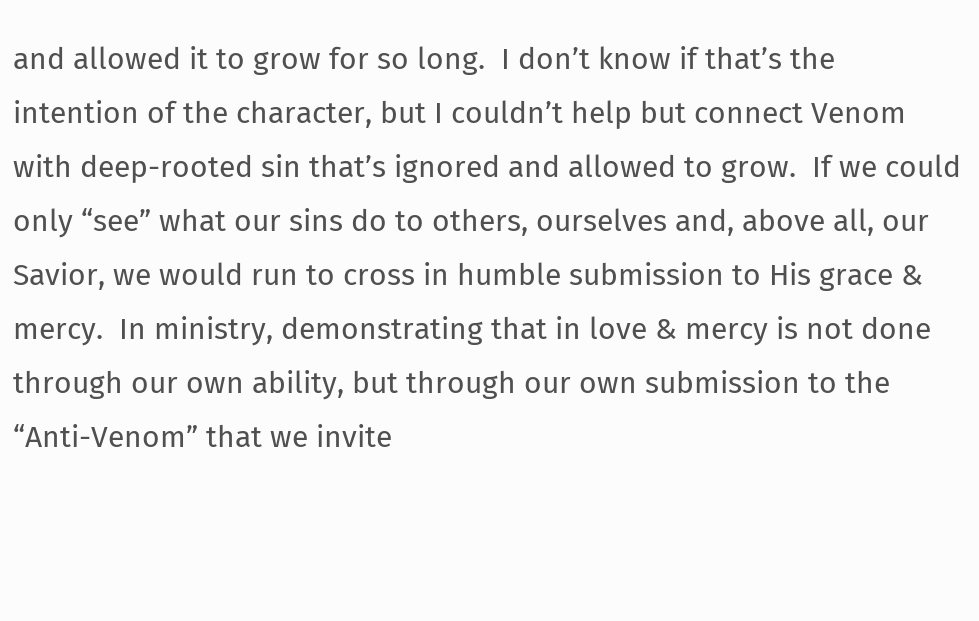and allowed it to grow for so long.  I don’t know if that’s the intention of the character, but I couldn’t help but connect Venom with deep-rooted sin that’s ignored and allowed to grow.  If we could only “see” what our sins do to others, ourselves and, above all, our Savior, we would run to cross in humble submission to His grace & mercy.  In ministry, demonstrating that in love & mercy is not done through our own ability, but through our own submission to the “Anti-Venom” that we invite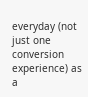everyday (not just one conversion experience) as a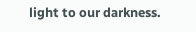light to our darkness.